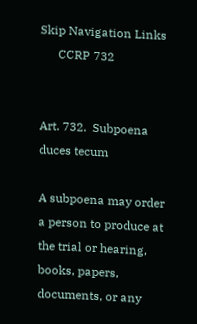Skip Navigation Links
      CCRP 732


Art. 732.  Subpoena duces tecum

A subpoena may order a person to produce at the trial or hearing, books, papers, documents, or any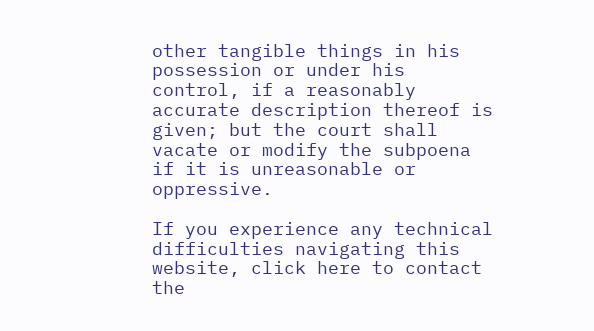other tangible things in his possession or under his control, if a reasonably accurate description thereof is given; but the court shall vacate or modify the subpoena if it is unreasonable or oppressive.

If you experience any technical difficulties navigating this website, click here to contact the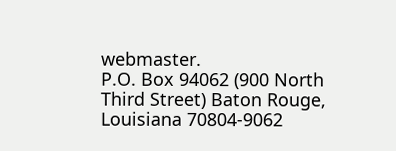webmaster.
P.O. Box 94062 (900 North Third Street) Baton Rouge, Louisiana 70804-9062